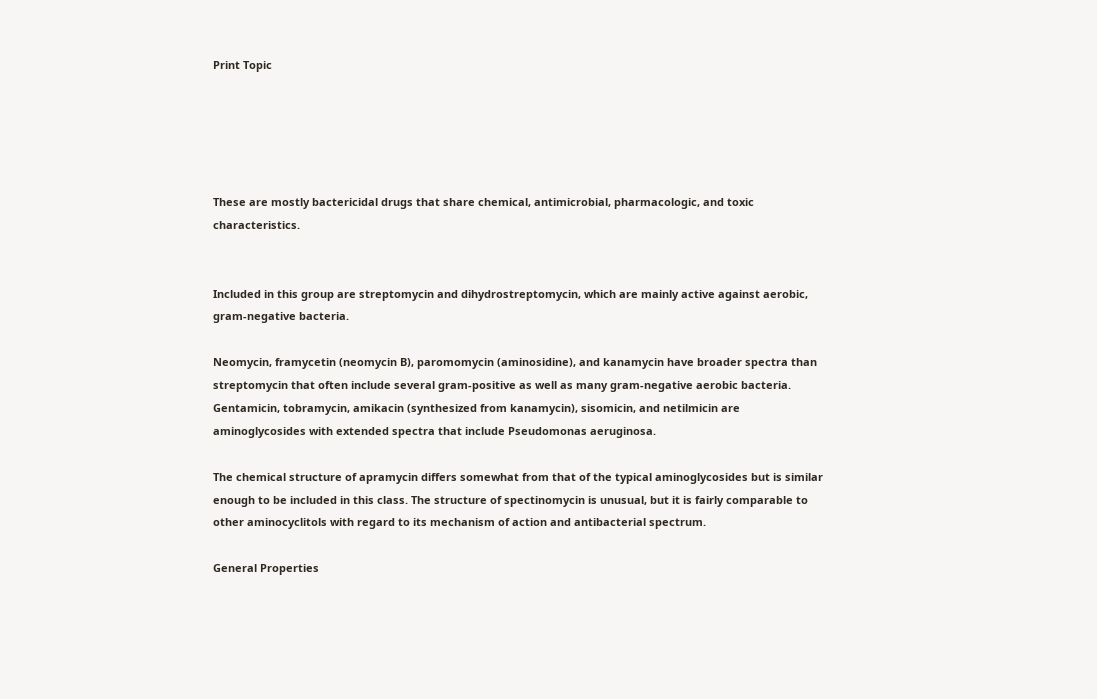Print Topic





These are mostly bactericidal drugs that share chemical, antimicrobial, pharmacologic, and toxic characteristics.


Included in this group are streptomycin and dihydrostreptomycin, which are mainly active against aerobic, gram-negative bacteria.

Neomycin, framycetin (neomycin B), paromomycin (aminosidine), and kanamycin have broader spectra than streptomycin that often include several gram-positive as well as many gram-negative aerobic bacteria. Gentamicin, tobramycin, amikacin (synthesized from kanamycin), sisomicin, and netilmicin are aminoglycosides with extended spectra that include Pseudomonas aeruginosa.

The chemical structure of apramycin differs somewhat from that of the typical aminoglycosides but is similar enough to be included in this class. The structure of spectinomycin is unusual, but it is fairly comparable to other aminocyclitols with regard to its mechanism of action and antibacterial spectrum.

General Properties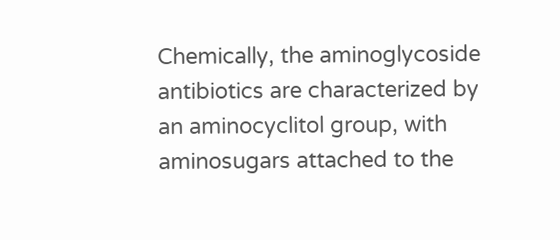Chemically, the aminoglycoside antibiotics are characterized by an aminocyclitol group, with aminosugars attached to the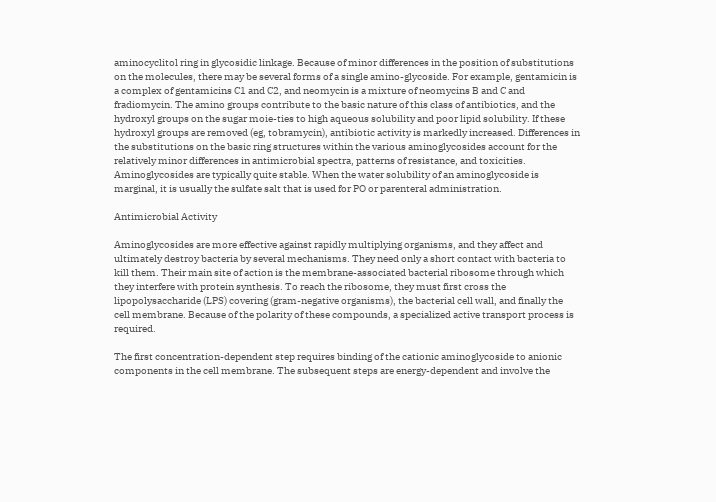aminocyclitol ring in glycosidic linkage. Because of minor differences in the position of substitutions on the molecules, there may be several forms of a single amino-glycoside. For example, gentamicin is a complex of gentamicins C1 and C2, and neomycin is a mixture of neomycins B and C and fradiomycin. The amino groups contribute to the basic nature of this class of antibiotics, and the hydroxyl groups on the sugar moie-ties to high aqueous solubility and poor lipid solubility. If these hydroxyl groups are removed (eg, tobramycin), antibiotic activity is markedly increased. Differences in the substitutions on the basic ring structures within the various aminoglycosides account for the relatively minor differences in antimicrobial spectra, patterns of resistance, and toxicities. Aminoglycosides are typically quite stable. When the water solubility of an aminoglycoside is marginal, it is usually the sulfate salt that is used for PO or parenteral administration.

Antimicrobial Activity

Aminoglycosides are more effective against rapidly multiplying organisms, and they affect and ultimately destroy bacteria by several mechanisms. They need only a short contact with bacteria to kill them. Their main site of action is the membrane-associated bacterial ribosome through which they interfere with protein synthesis. To reach the ribosome, they must first cross the lipopolysaccharide (LPS) covering (gram-negative organisms), the bacterial cell wall, and finally the cell membrane. Because of the polarity of these compounds, a specialized active transport process is required.

The first concentration-dependent step requires binding of the cationic aminoglycoside to anionic components in the cell membrane. The subsequent steps are energy-dependent and involve the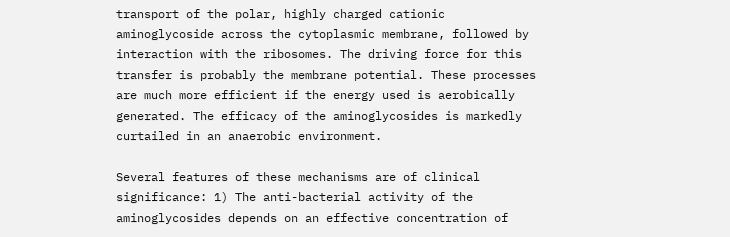transport of the polar, highly charged cationic aminoglycoside across the cytoplasmic membrane, followed by interaction with the ribosomes. The driving force for this transfer is probably the membrane potential. These processes are much more efficient if the energy used is aerobically generated. The efficacy of the aminoglycosides is markedly curtailed in an anaerobic environment.

Several features of these mechanisms are of clinical significance: 1) The anti-bacterial activity of the aminoglycosides depends on an effective concentration of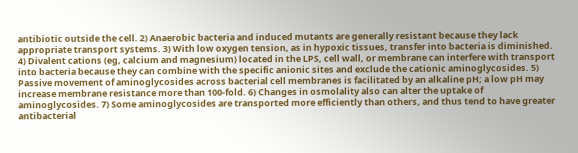antibiotic outside the cell. 2) Anaerobic bacteria and induced mutants are generally resistant because they lack appropriate transport systems. 3) With low oxygen tension, as in hypoxic tissues, transfer into bacteria is diminished. 4) Divalent cations (eg, calcium and magnesium) located in the LPS, cell wall, or membrane can interfere with transport into bacteria because they can combine with the specific anionic sites and exclude the cationic aminoglycosides. 5) Passive movement of aminoglycosides across bacterial cell membranes is facilitated by an alkaline pH; a low pH may increase membrane resistance more than 100-fold. 6) Changes in osmolality also can alter the uptake of aminoglycosides. 7) Some aminoglycosides are transported more efficiently than others, and thus tend to have greater antibacterial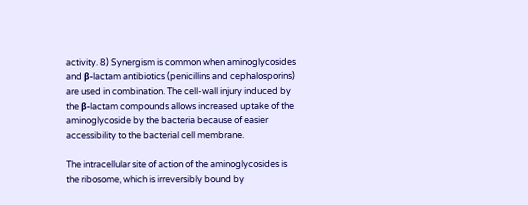activity. 8) Synergism is common when aminoglycosides and β-lactam antibiotics (penicillins and cephalosporins) are used in combination. The cell-wall injury induced by the β-lactam compounds allows increased uptake of the aminoglycoside by the bacteria because of easier accessibility to the bacterial cell membrane.

The intracellular site of action of the aminoglycosides is the ribosome, which is irreversibly bound by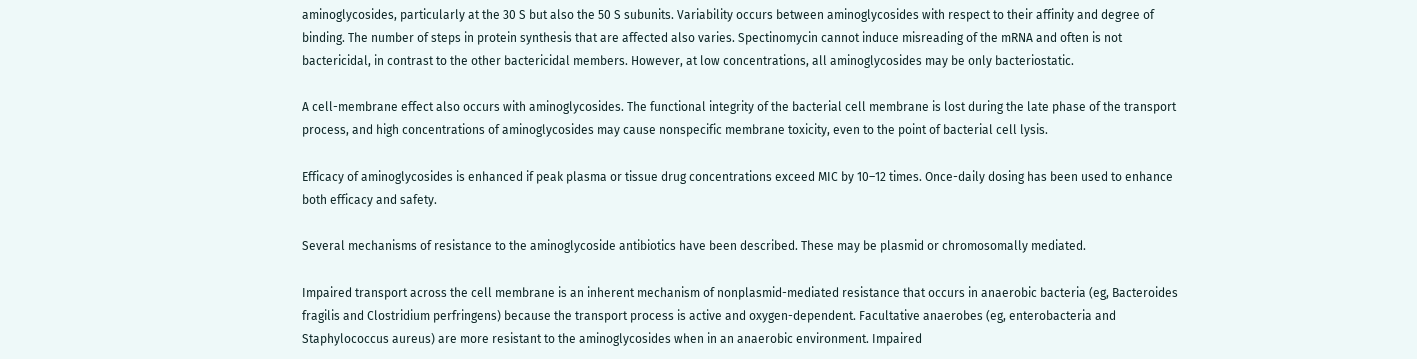aminoglycosides, particularly at the 30 S but also the 50 S subunits. Variability occurs between aminoglycosides with respect to their affinity and degree of binding. The number of steps in protein synthesis that are affected also varies. Spectinomycin cannot induce misreading of the mRNA and often is not bactericidal, in contrast to the other bactericidal members. However, at low concentrations, all aminoglycosides may be only bacteriostatic.

A cell-membrane effect also occurs with aminoglycosides. The functional integrity of the bacterial cell membrane is lost during the late phase of the transport process, and high concentrations of aminoglycosides may cause nonspecific membrane toxicity, even to the point of bacterial cell lysis.

Efficacy of aminoglycosides is enhanced if peak plasma or tissue drug concentrations exceed MIC by 10–12 times. Once-daily dosing has been used to enhance both efficacy and safety.

Several mechanisms of resistance to the aminoglycoside antibiotics have been described. These may be plasmid or chromosomally mediated.

Impaired transport across the cell membrane is an inherent mechanism of nonplasmid-mediated resistance that occurs in anaerobic bacteria (eg, Bacteroides fragilis and Clostridium perfringens) because the transport process is active and oxygen-dependent. Facultative anaerobes (eg, enterobacteria and Staphylococcus aureus) are more resistant to the aminoglycosides when in an anaerobic environment. Impaired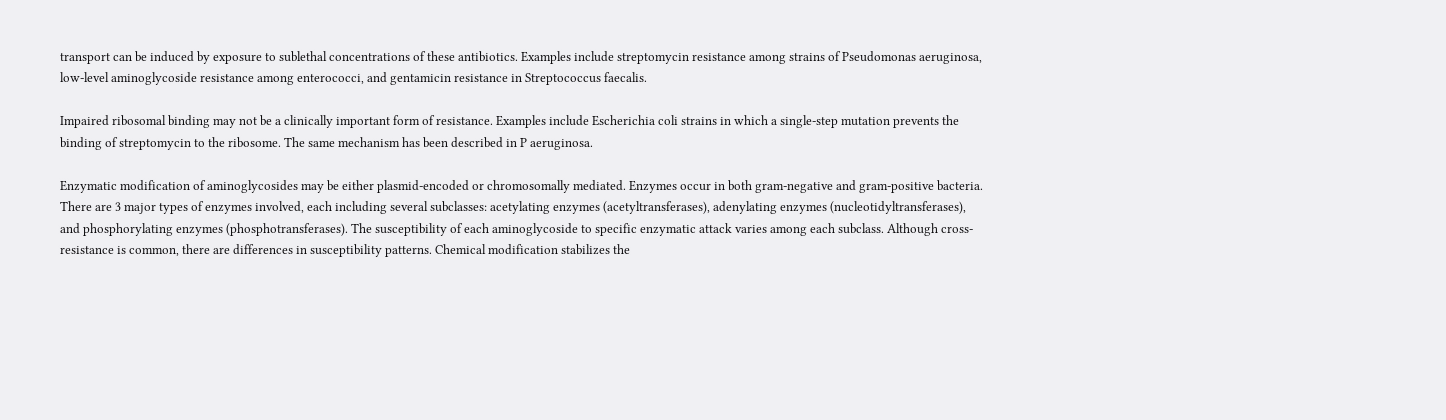transport can be induced by exposure to sublethal concentrations of these antibiotics. Examples include streptomycin resistance among strains of Pseudomonas aeruginosa, low-level aminoglycoside resistance among enterococci, and gentamicin resistance in Streptococcus faecalis.

Impaired ribosomal binding may not be a clinically important form of resistance. Examples include Escherichia coli strains in which a single-step mutation prevents the binding of streptomycin to the ribosome. The same mechanism has been described in P aeruginosa.

Enzymatic modification of aminoglycosides may be either plasmid-encoded or chromosomally mediated. Enzymes occur in both gram-negative and gram-positive bacteria. There are 3 major types of enzymes involved, each including several subclasses: acetylating enzymes (acetyltransferases), adenylating enzymes (nucleotidyltransferases), and phosphorylating enzymes (phosphotransferases). The susceptibility of each aminoglycoside to specific enzymatic attack varies among each subclass. Although cross-resistance is common, there are differences in susceptibility patterns. Chemical modification stabilizes the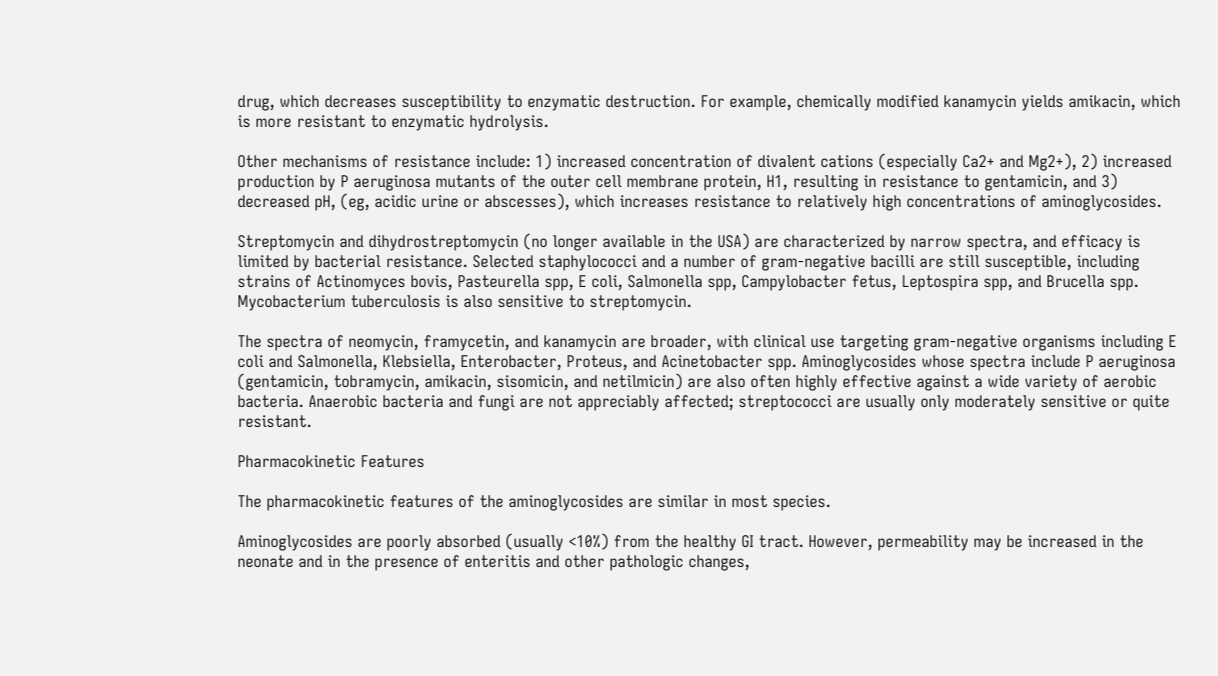drug, which decreases susceptibility to enzymatic destruction. For example, chemically modified kanamycin yields amikacin, which is more resistant to enzymatic hydrolysis.

Other mechanisms of resistance include: 1) increased concentration of divalent cations (especially Ca2+ and Mg2+), 2) increased production by P aeruginosa mutants of the outer cell membrane protein, H1, resulting in resistance to gentamicin, and 3) decreased pH, (eg, acidic urine or abscesses), which increases resistance to relatively high concentrations of aminoglycosides.

Streptomycin and dihydrostreptomycin (no longer available in the USA) are characterized by narrow spectra, and efficacy is limited by bacterial resistance. Selected staphylococci and a number of gram-negative bacilli are still susceptible, including strains of Actinomyces bovis, Pasteurella spp, E coli, Salmonella spp, Campylobacter fetus, Leptospira spp, and Brucella spp. Mycobacterium tuberculosis is also sensitive to streptomycin.

The spectra of neomycin, framycetin, and kanamycin are broader, with clinical use targeting gram-negative organisms including E coli and Salmonella, Klebsiella, Enterobacter, Proteus, and Acinetobacter spp. Aminoglycosides whose spectra include P aeruginosa (gentamicin, tobramycin, amikacin, sisomicin, and netilmicin) are also often highly effective against a wide variety of aerobic bacteria. Anaerobic bacteria and fungi are not appreciably affected; streptococci are usually only moderately sensitive or quite resistant.

Pharmacokinetic Features

The pharmacokinetic features of the aminoglycosides are similar in most species.

Aminoglycosides are poorly absorbed (usually <10%) from the healthy GI tract. However, permeability may be increased in the neonate and in the presence of enteritis and other pathologic changes,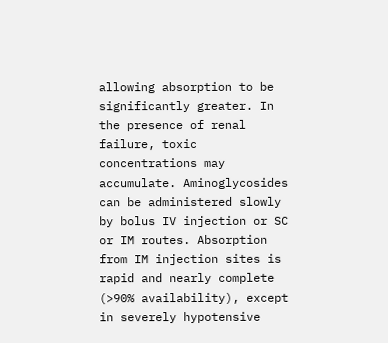allowing absorption to be significantly greater. In the presence of renal failure, toxic concentrations may accumulate. Aminoglycosides can be administered slowly by bolus IV injection or SC or IM routes. Absorption from IM injection sites is rapid and nearly complete (>90% availability), except in severely hypotensive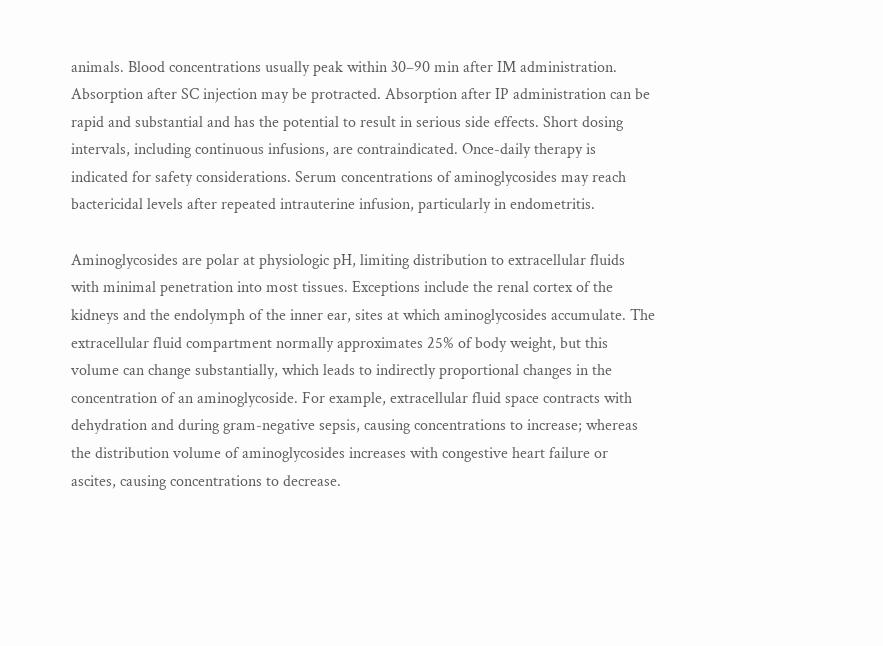animals. Blood concentrations usually peak within 30–90 min after IM administration. Absorption after SC injection may be protracted. Absorption after IP administration can be rapid and substantial and has the potential to result in serious side effects. Short dosing intervals, including continuous infusions, are contraindicated. Once-daily therapy is indicated for safety considerations. Serum concentrations of aminoglycosides may reach bactericidal levels after repeated intrauterine infusion, particularly in endometritis.

Aminoglycosides are polar at physiologic pH, limiting distribution to extracellular fluids with minimal penetration into most tissues. Exceptions include the renal cortex of the kidneys and the endolymph of the inner ear, sites at which aminoglycosides accumulate. The extracellular fluid compartment normally approximates 25% of body weight, but this volume can change substantially, which leads to indirectly proportional changes in the concentration of an aminoglycoside. For example, extracellular fluid space contracts with dehydration and during gram-negative sepsis, causing concentrations to increase; whereas the distribution volume of aminoglycosides increases with congestive heart failure or ascites, causing concentrations to decrease.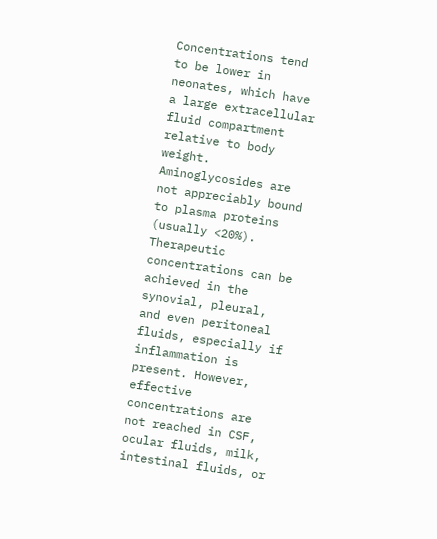Concentrations tend to be lower in neonates, which have a large extracellular fluid compartment relative to body weight. Aminoglycosides are not appreciably bound to plasma proteins (usually <20%). Therapeutic concentrations can be achieved in the synovial, pleural, and even peritoneal fluids, especially if inflammation is present. However, effective concentrations are not reached in CSF, ocular fluids, milk, intestinal fluids, or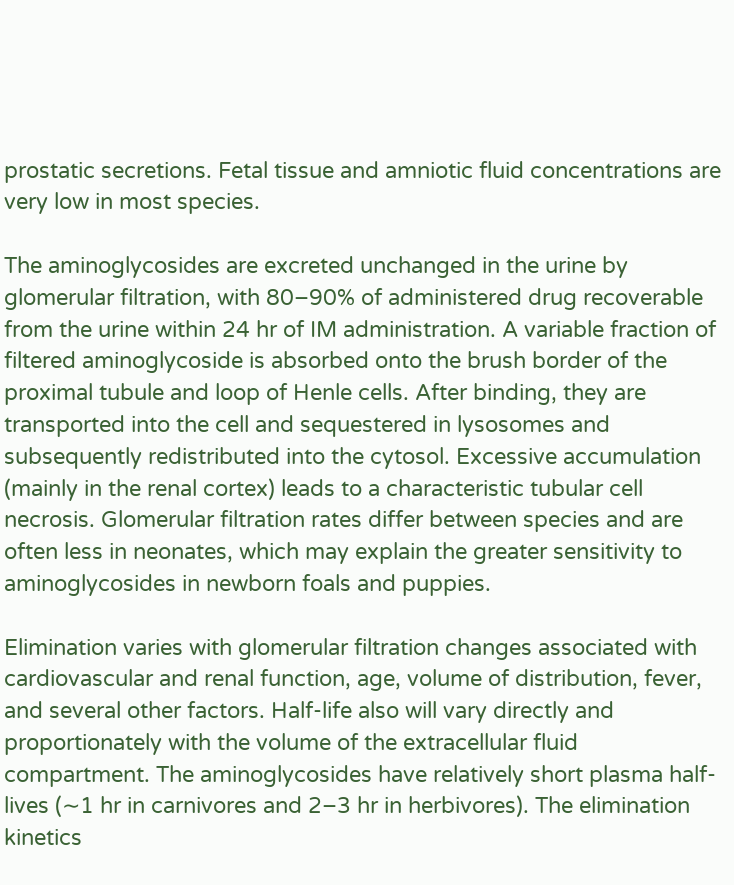prostatic secretions. Fetal tissue and amniotic fluid concentrations are very low in most species.

The aminoglycosides are excreted unchanged in the urine by glomerular filtration, with 80–90% of administered drug recoverable from the urine within 24 hr of IM administration. A variable fraction of filtered aminoglycoside is absorbed onto the brush border of the proximal tubule and loop of Henle cells. After binding, they are transported into the cell and sequestered in lysosomes and subsequently redistributed into the cytosol. Excessive accumulation (mainly in the renal cortex) leads to a characteristic tubular cell necrosis. Glomerular filtration rates differ between species and are often less in neonates, which may explain the greater sensitivity to aminoglycosides in newborn foals and puppies.

Elimination varies with glomerular filtration changes associated with cardiovascular and renal function, age, volume of distribution, fever, and several other factors. Half-life also will vary directly and proportionately with the volume of the extracellular fluid compartment. The aminoglycosides have relatively short plasma half-lives (∼1 hr in carnivores and 2–3 hr in herbivores). The elimination kinetics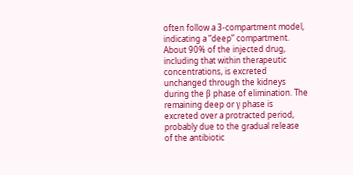often follow a 3-compartment model, indicating a “deep” compartment. About 90% of the injected drug, including that within therapeutic concentrations, is excreted unchanged through the kidneys during the β phase of elimination. The remaining deep or γ phase is excreted over a protracted period, probably due to the gradual release of the antibiotic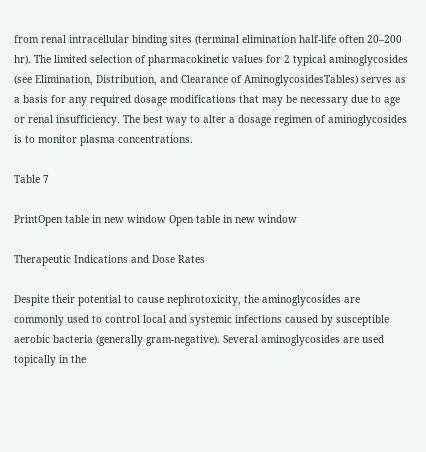from renal intracellular binding sites (terminal elimination half-life often 20–200 hr). The limited selection of pharmacokinetic values for 2 typical aminoglycosides (see Elimination, Distribution, and Clearance of AminoglycosidesTables) serves as a basis for any required dosage modifications that may be necessary due to age or renal insufficiency. The best way to alter a dosage regimen of aminoglycosides is to monitor plasma concentrations.

Table 7

PrintOpen table in new window Open table in new window

Therapeutic Indications and Dose Rates

Despite their potential to cause nephrotoxicity, the aminoglycosides are commonly used to control local and systemic infections caused by susceptible aerobic bacteria (generally gram-negative). Several aminoglycosides are used topically in the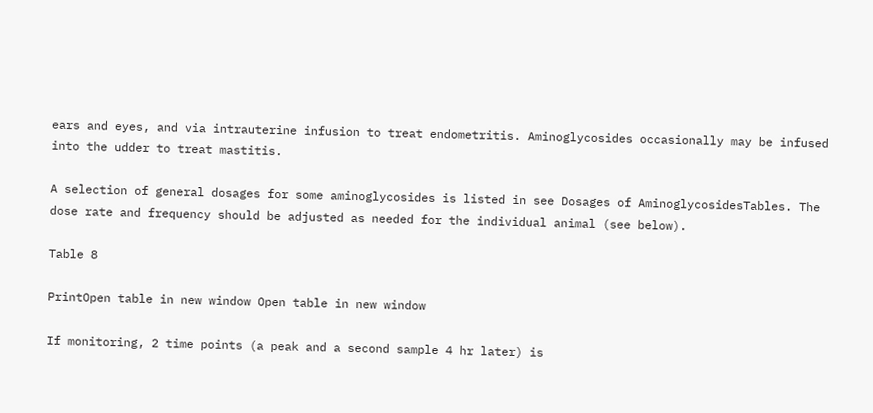ears and eyes, and via intrauterine infusion to treat endometritis. Aminoglycosides occasionally may be infused into the udder to treat mastitis.

A selection of general dosages for some aminoglycosides is listed in see Dosages of AminoglycosidesTables. The dose rate and frequency should be adjusted as needed for the individual animal (see below).

Table 8

PrintOpen table in new window Open table in new window

If monitoring, 2 time points (a peak and a second sample 4 hr later) is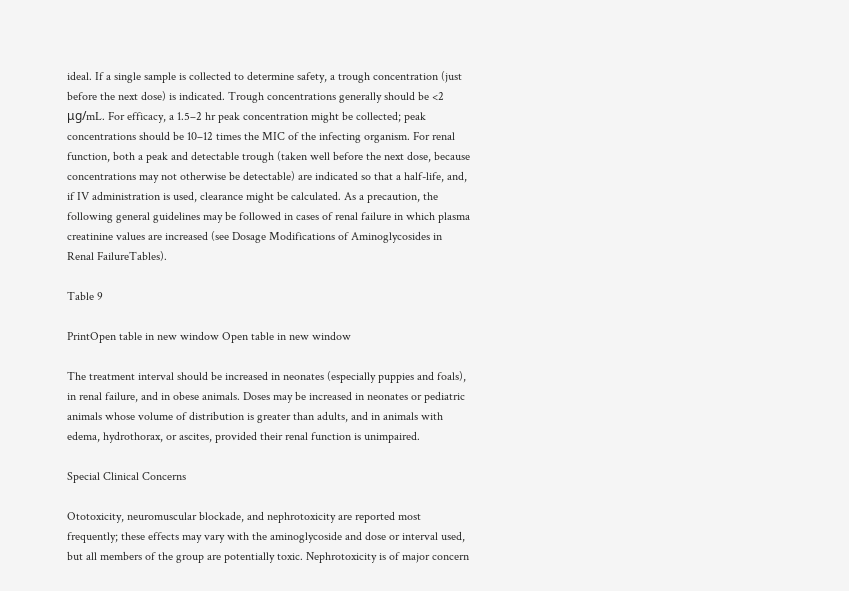ideal. If a single sample is collected to determine safety, a trough concentration (just before the next dose) is indicated. Trough concentrations generally should be <2 μg/mL. For efficacy, a 1.5–2 hr peak concentration might be collected; peak concentrations should be 10–12 times the MIC of the infecting organism. For renal function, both a peak and detectable trough (taken well before the next dose, because concentrations may not otherwise be detectable) are indicated so that a half-life, and, if IV administration is used, clearance might be calculated. As a precaution, the following general guidelines may be followed in cases of renal failure in which plasma creatinine values are increased (see Dosage Modifications of Aminoglycosides in Renal FailureTables).

Table 9

PrintOpen table in new window Open table in new window

The treatment interval should be increased in neonates (especially puppies and foals), in renal failure, and in obese animals. Doses may be increased in neonates or pediatric animals whose volume of distribution is greater than adults, and in animals with edema, hydrothorax, or ascites, provided their renal function is unimpaired.

Special Clinical Concerns

Ototoxicity, neuromuscular blockade, and nephrotoxicity are reported most frequently; these effects may vary with the aminoglycoside and dose or interval used, but all members of the group are potentially toxic. Nephrotoxicity is of major concern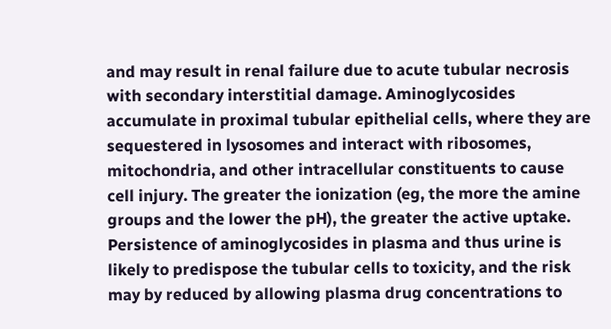and may result in renal failure due to acute tubular necrosis with secondary interstitial damage. Aminoglycosides accumulate in proximal tubular epithelial cells, where they are sequestered in lysosomes and interact with ribosomes, mitochondria, and other intracellular constituents to cause cell injury. The greater the ionization (eg, the more the amine groups and the lower the pH), the greater the active uptake. Persistence of aminoglycosides in plasma and thus urine is likely to predispose the tubular cells to toxicity, and the risk may by reduced by allowing plasma drug concentrations to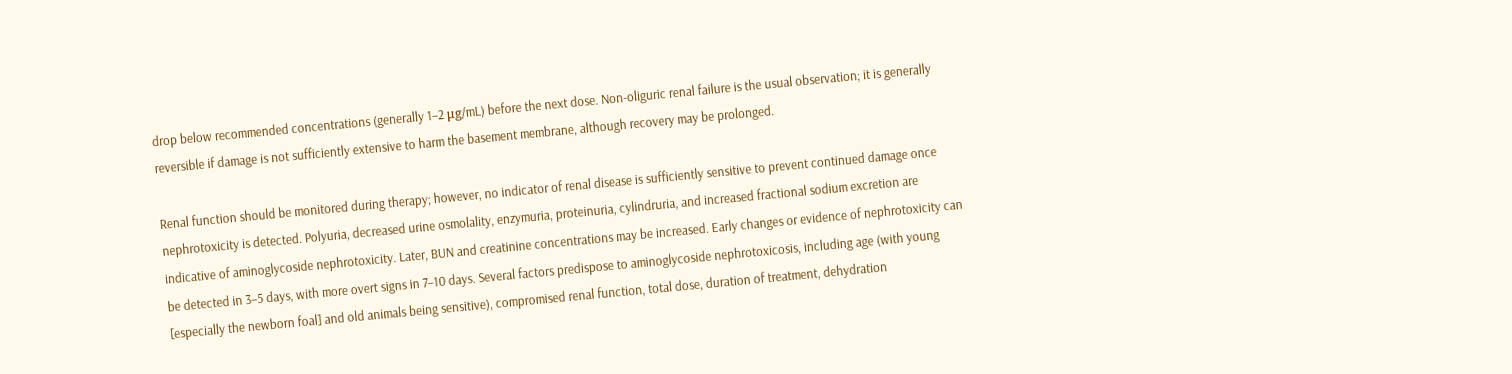drop below recommended concentrations (generally 1–2 μg/mL) before the next dose. Non-oliguric renal failure is the usual observation; it is generally reversible if damage is not sufficiently extensive to harm the basement membrane, although recovery may be prolonged.

Renal function should be monitored during therapy; however, no indicator of renal disease is sufficiently sensitive to prevent continued damage once nephrotoxicity is detected. Polyuria, decreased urine osmolality, enzymuria, proteinuria, cylindruria, and increased fractional sodium excretion are indicative of aminoglycoside nephrotoxicity. Later, BUN and creatinine concentrations may be increased. Early changes or evidence of nephrotoxicity can be detected in 3–5 days, with more overt signs in 7–10 days. Several factors predispose to aminoglycoside nephrotoxicosis, including age (with young [especially the newborn foal] and old animals being sensitive), compromised renal function, total dose, duration of treatment, dehydration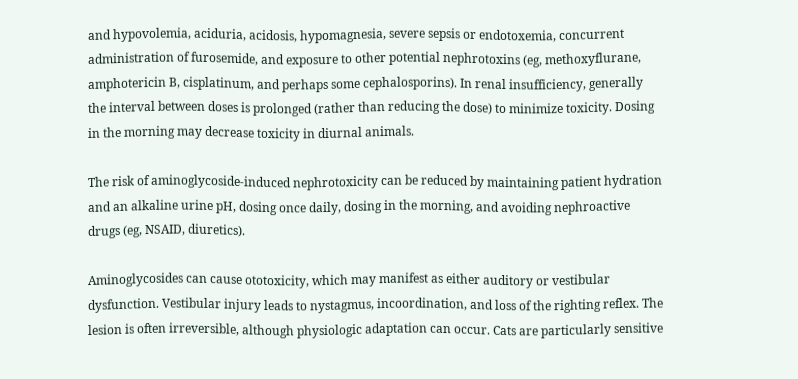and hypovolemia, aciduria, acidosis, hypomagnesia, severe sepsis or endotoxemia, concurrent administration of furosemide, and exposure to other potential nephrotoxins (eg, methoxyflurane, amphotericin B, cisplatinum, and perhaps some cephalosporins). In renal insufficiency, generally the interval between doses is prolonged (rather than reducing the dose) to minimize toxicity. Dosing in the morning may decrease toxicity in diurnal animals.

The risk of aminoglycoside-induced nephrotoxicity can be reduced by maintaining patient hydration and an alkaline urine pH, dosing once daily, dosing in the morning, and avoiding nephroactive drugs (eg, NSAID, diuretics).

Aminoglycosides can cause ototoxicity, which may manifest as either auditory or vestibular dysfunction. Vestibular injury leads to nystagmus, incoordination, and loss of the righting reflex. The lesion is often irreversible, although physiologic adaptation can occur. Cats are particularly sensitive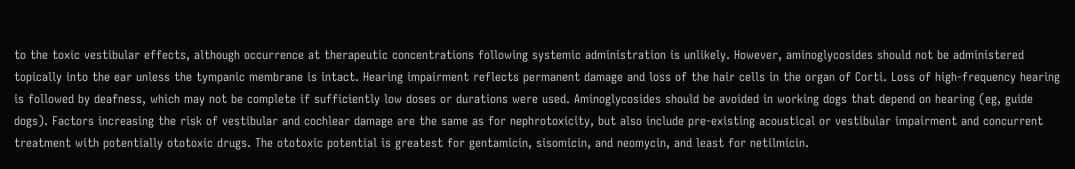to the toxic vestibular effects, although occurrence at therapeutic concentrations following systemic administration is unlikely. However, aminoglycosides should not be administered topically into the ear unless the tympanic membrane is intact. Hearing impairment reflects permanent damage and loss of the hair cells in the organ of Corti. Loss of high-frequency hearing is followed by deafness, which may not be complete if sufficiently low doses or durations were used. Aminoglycosides should be avoided in working dogs that depend on hearing (eg, guide dogs). Factors increasing the risk of vestibular and cochlear damage are the same as for nephrotoxicity, but also include pre-existing acoustical or vestibular impairment and concurrent treatment with potentially ototoxic drugs. The ototoxic potential is greatest for gentamicin, sisomicin, and neomycin, and least for netilmicin.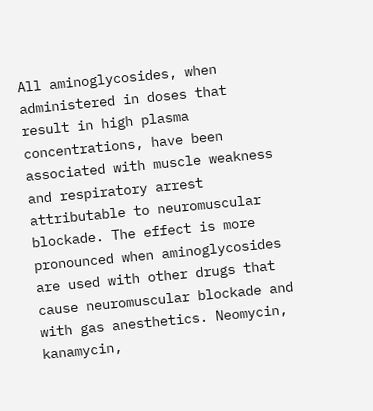All aminoglycosides, when administered in doses that result in high plasma concentrations, have been associated with muscle weakness and respiratory arrest attributable to neuromuscular blockade. The effect is more pronounced when aminoglycosides are used with other drugs that cause neuromuscular blockade and with gas anesthetics. Neomycin, kanamycin,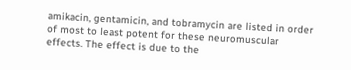amikacin, gentamicin, and tobramycin are listed in order of most to least potent for these neuromuscular effects. The effect is due to the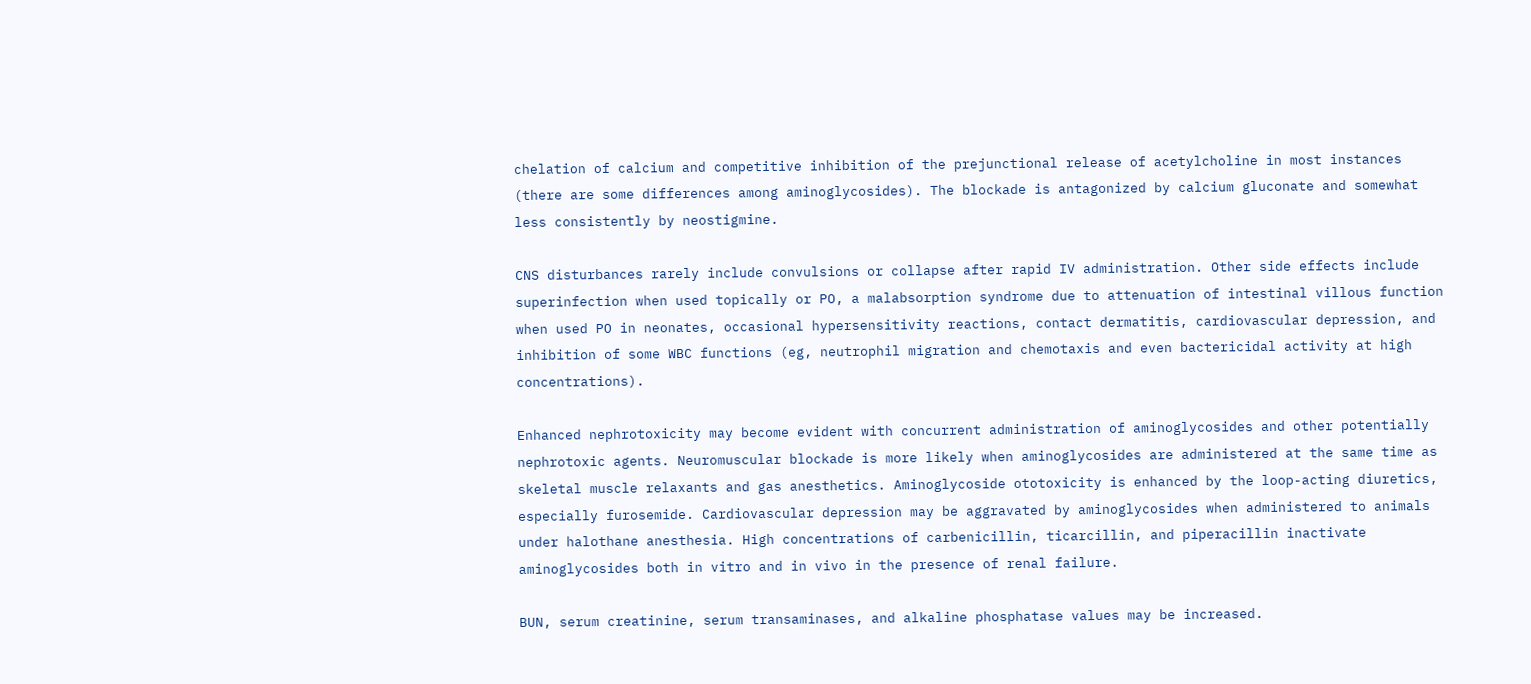chelation of calcium and competitive inhibition of the prejunctional release of acetylcholine in most instances (there are some differences among aminoglycosides). The blockade is antagonized by calcium gluconate and somewhat less consistently by neostigmine.

CNS disturbances rarely include convulsions or collapse after rapid IV administration. Other side effects include superinfection when used topically or PO, a malabsorption syndrome due to attenuation of intestinal villous function when used PO in neonates, occasional hypersensitivity reactions, contact dermatitis, cardiovascular depression, and inhibition of some WBC functions (eg, neutrophil migration and chemotaxis and even bactericidal activity at high concentrations).

Enhanced nephrotoxicity may become evident with concurrent administration of aminoglycosides and other potentially nephrotoxic agents. Neuromuscular blockade is more likely when aminoglycosides are administered at the same time as skeletal muscle relaxants and gas anesthetics. Aminoglycoside ototoxicity is enhanced by the loop-acting diuretics, especially furosemide. Cardiovascular depression may be aggravated by aminoglycosides when administered to animals under halothane anesthesia. High concentrations of carbenicillin, ticarcillin, and piperacillin inactivate aminoglycosides both in vitro and in vivo in the presence of renal failure.

BUN, serum creatinine, serum transaminases, and alkaline phosphatase values may be increased.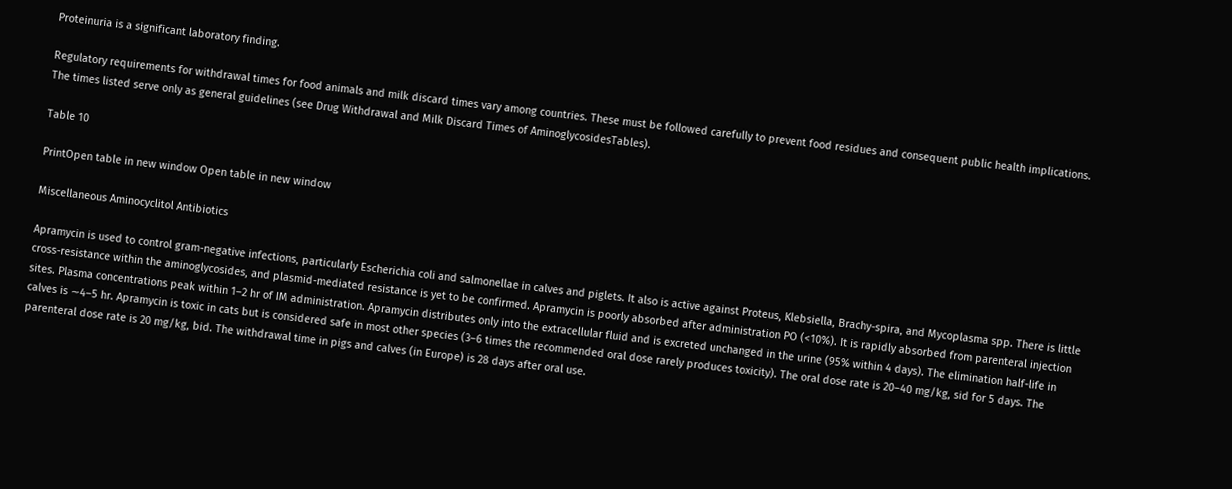Proteinuria is a significant laboratory finding.

Regulatory requirements for withdrawal times for food animals and milk discard times vary among countries. These must be followed carefully to prevent food residues and consequent public health implications. The times listed serve only as general guidelines (see Drug Withdrawal and Milk Discard Times of AminoglycosidesTables).

Table 10

PrintOpen table in new window Open table in new window

Miscellaneous Aminocyclitol Antibiotics

Apramycin is used to control gram-negative infections, particularly Escherichia coli and salmonellae in calves and piglets. It also is active against Proteus, Klebsiella, Brachy-spira, and Mycoplasma spp. There is little cross-resistance within the aminoglycosides, and plasmid-mediated resistance is yet to be confirmed. Apramycin is poorly absorbed after administration PO (<10%). It is rapidly absorbed from parenteral injection sites. Plasma concentrations peak within 1–2 hr of IM administration. Apramycin distributes only into the extracellular fluid and is excreted unchanged in the urine (95% within 4 days). The elimination half-life in calves is ∼4–5 hr. Apramycin is toxic in cats but is considered safe in most other species (3–6 times the recommended oral dose rarely produces toxicity). The oral dose rate is 20–40 mg/kg, sid for 5 days. The parenteral dose rate is 20 mg/kg, bid. The withdrawal time in pigs and calves (in Europe) is 28 days after oral use.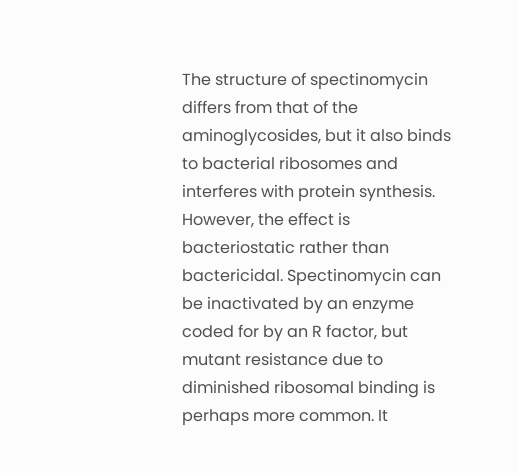The structure of spectinomycin differs from that of the aminoglycosides, but it also binds to bacterial ribosomes and interferes with protein synthesis. However, the effect is bacteriostatic rather than bactericidal. Spectinomycin can be inactivated by an enzyme coded for by an R factor, but mutant resistance due to diminished ribosomal binding is perhaps more common. It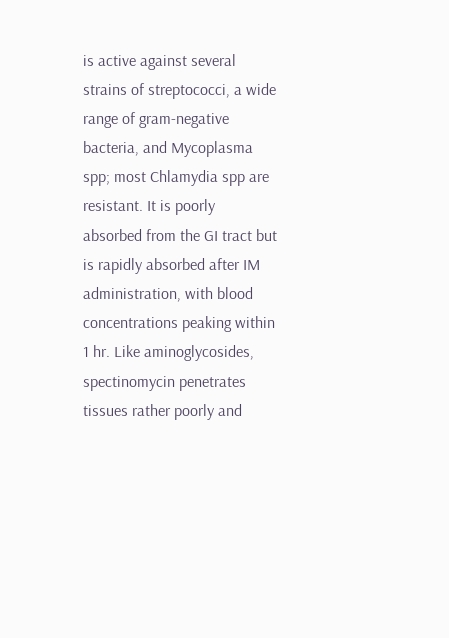is active against several strains of streptococci, a wide range of gram-negative bacteria, and Mycoplasma spp; most Chlamydia spp are resistant. It is poorly absorbed from the GI tract but is rapidly absorbed after IM administration, with blood concentrations peaking within 1 hr. Like aminoglycosides, spectinomycin penetrates tissues rather poorly and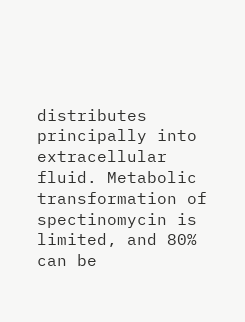distributes principally into extracellular fluid. Metabolic transformation of spectinomycin is limited, and 80% can be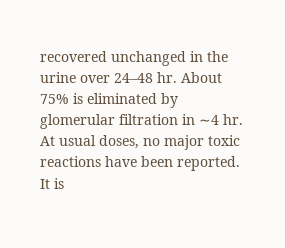recovered unchanged in the urine over 24–48 hr. About 75% is eliminated by glomerular filtration in ∼4 hr. At usual doses, no major toxic reactions have been reported. It is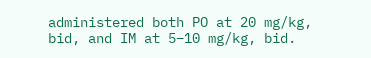administered both PO at 20 mg/kg, bid, and IM at 5–10 mg/kg, bid.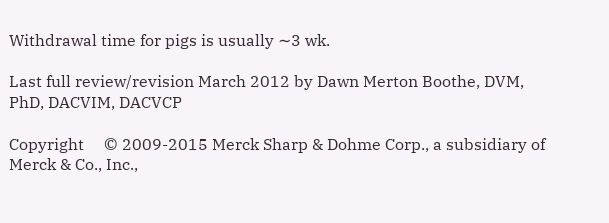Withdrawal time for pigs is usually ∼3 wk.

Last full review/revision March 2012 by Dawn Merton Boothe, DVM, PhD, DACVIM, DACVCP

Copyright     © 2009-2015 Merck Sharp & Dohme Corp., a subsidiary of Merck & Co., Inc.,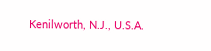Kenilworth, N.J., U.S.A.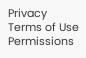Privacy    Terms of Use    Permissions